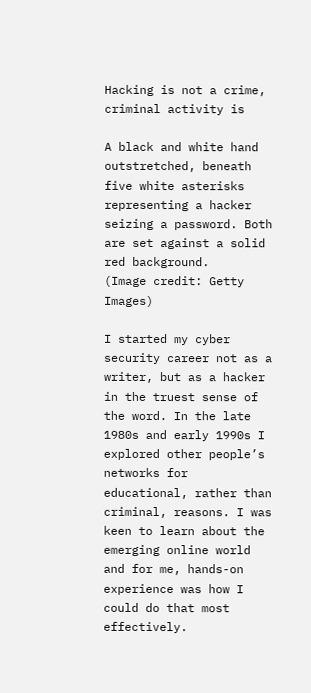Hacking is not a crime, criminal activity is

A black and white hand outstretched, beneath five white asterisks representing a hacker seizing a password. Both are set against a solid red background.
(Image credit: Getty Images)

I started my cyber security career not as a writer, but as a hacker in the truest sense of the word. In the late 1980s and early 1990s I explored other people’s networks for educational, rather than criminal, reasons. I was keen to learn about the emerging online world and for me, hands-on experience was how I could do that most effectively.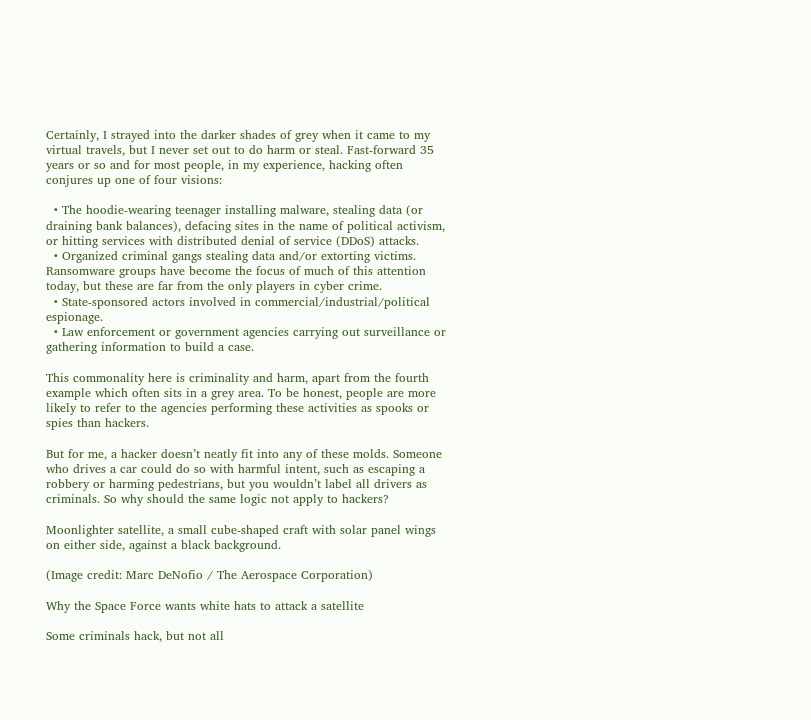Certainly, I strayed into the darker shades of grey when it came to my virtual travels, but I never set out to do harm or steal. Fast-forward 35 years or so and for most people, in my experience, hacking often conjures up one of four visions:

  • The hoodie-wearing teenager installing malware, stealing data (or draining bank balances), defacing sites in the name of political activism, or hitting services with distributed denial of service (DDoS) attacks.
  • Organized criminal gangs stealing data and/or extorting victims. Ransomware groups have become the focus of much of this attention today, but these are far from the only players in cyber crime.
  • State-sponsored actors involved in commercial/industrial/political espionage.
  • Law enforcement or government agencies carrying out surveillance or gathering information to build a case.

This commonality here is criminality and harm, apart from the fourth example which often sits in a grey area. To be honest, people are more likely to refer to the agencies performing these activities as spooks or spies than hackers.

But for me, a hacker doesn’t neatly fit into any of these molds. Someone who drives a car could do so with harmful intent, such as escaping a robbery or harming pedestrians, but you wouldn’t label all drivers as criminals. So why should the same logic not apply to hackers?

Moonlighter satellite, a small cube-shaped craft with solar panel wings on either side, against a black background.

(Image credit: Marc DeNofio / The Aerospace Corporation)

Why the Space Force wants white hats to attack a satellite

Some criminals hack, but not all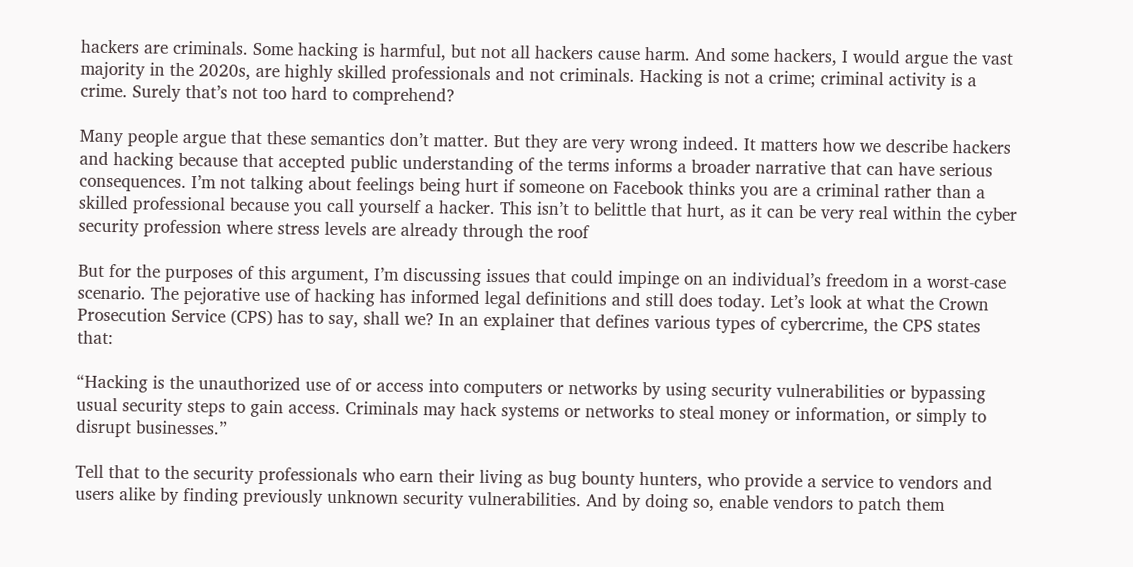hackers are criminals. Some hacking is harmful, but not all hackers cause harm. And some hackers, I would argue the vast majority in the 2020s, are highly skilled professionals and not criminals. Hacking is not a crime; criminal activity is a crime. Surely that’s not too hard to comprehend?

Many people argue that these semantics don’t matter. But they are very wrong indeed. It matters how we describe hackers and hacking because that accepted public understanding of the terms informs a broader narrative that can have serious consequences. I’m not talking about feelings being hurt if someone on Facebook thinks you are a criminal rather than a skilled professional because you call yourself a hacker. This isn’t to belittle that hurt, as it can be very real within the cyber security profession where stress levels are already through the roof

But for the purposes of this argument, I’m discussing issues that could impinge on an individual’s freedom in a worst-case scenario. The pejorative use of hacking has informed legal definitions and still does today. Let’s look at what the Crown Prosecution Service (CPS) has to say, shall we? In an explainer that defines various types of cybercrime, the CPS states that:

“Hacking is the unauthorized use of or access into computers or networks by using security vulnerabilities or bypassing usual security steps to gain access. Criminals may hack systems or networks to steal money or information, or simply to disrupt businesses.”

Tell that to the security professionals who earn their living as bug bounty hunters, who provide a service to vendors and users alike by finding previously unknown security vulnerabilities. And by doing so, enable vendors to patch them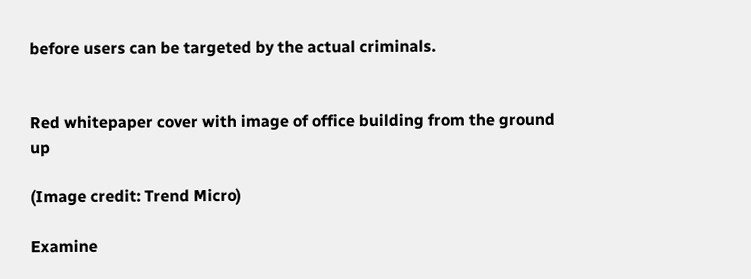before users can be targeted by the actual criminals.


Red whitepaper cover with image of office building from the ground up

(Image credit: Trend Micro)

Examine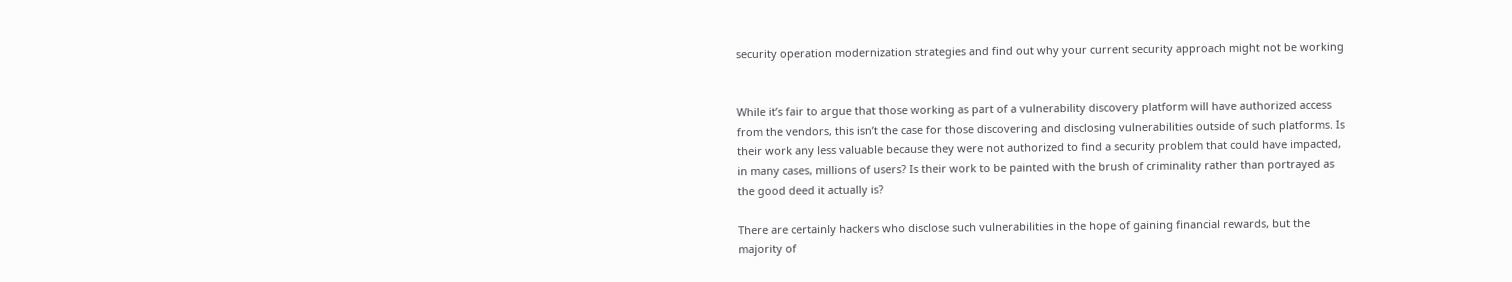security operation modernization strategies and find out why your current security approach might not be working


While it’s fair to argue that those working as part of a vulnerability discovery platform will have authorized access from the vendors, this isn’t the case for those discovering and disclosing vulnerabilities outside of such platforms. Is their work any less valuable because they were not authorized to find a security problem that could have impacted, in many cases, millions of users? Is their work to be painted with the brush of criminality rather than portrayed as the good deed it actually is?

There are certainly hackers who disclose such vulnerabilities in the hope of gaining financial rewards, but the majority of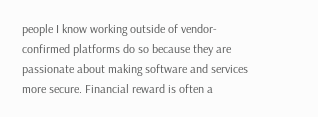people I know working outside of vendor-confirmed platforms do so because they are passionate about making software and services more secure. Financial reward is often a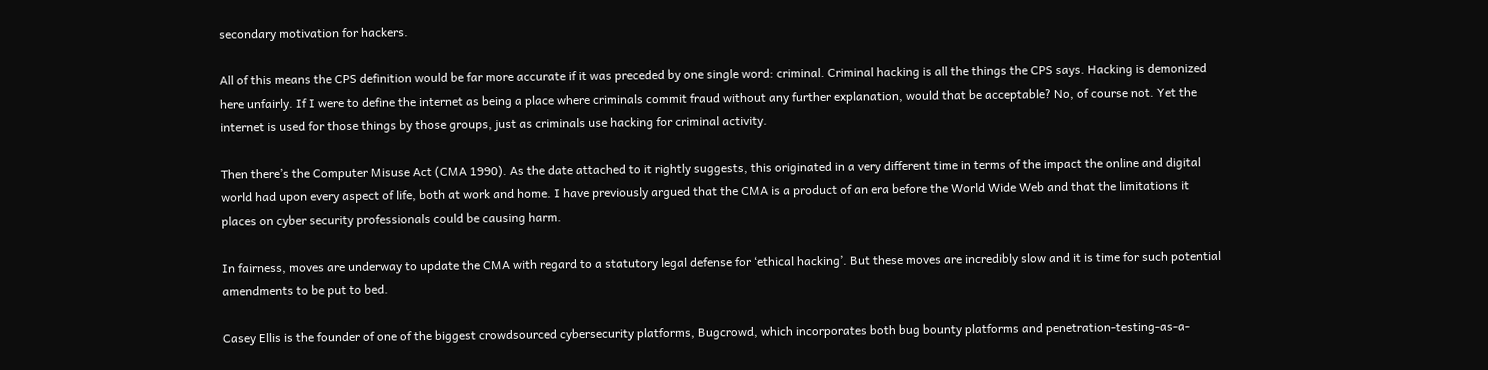secondary motivation for hackers.

All of this means the CPS definition would be far more accurate if it was preceded by one single word: criminal. Criminal hacking is all the things the CPS says. Hacking is demonized here unfairly. If I were to define the internet as being a place where criminals commit fraud without any further explanation, would that be acceptable? No, of course not. Yet the internet is used for those things by those groups, just as criminals use hacking for criminal activity.

Then there’s the Computer Misuse Act (CMA 1990). As the date attached to it rightly suggests, this originated in a very different time in terms of the impact the online and digital world had upon every aspect of life, both at work and home. I have previously argued that the CMA is a product of an era before the World Wide Web and that the limitations it places on cyber security professionals could be causing harm.

In fairness, moves are underway to update the CMA with regard to a statutory legal defense for ‘ethical hacking’. But these moves are incredibly slow and it is time for such potential amendments to be put to bed.

Casey Ellis is the founder of one of the biggest crowdsourced cybersecurity platforms, Bugcrowd, which incorporates both bug bounty platforms and penetration-testing-as-a-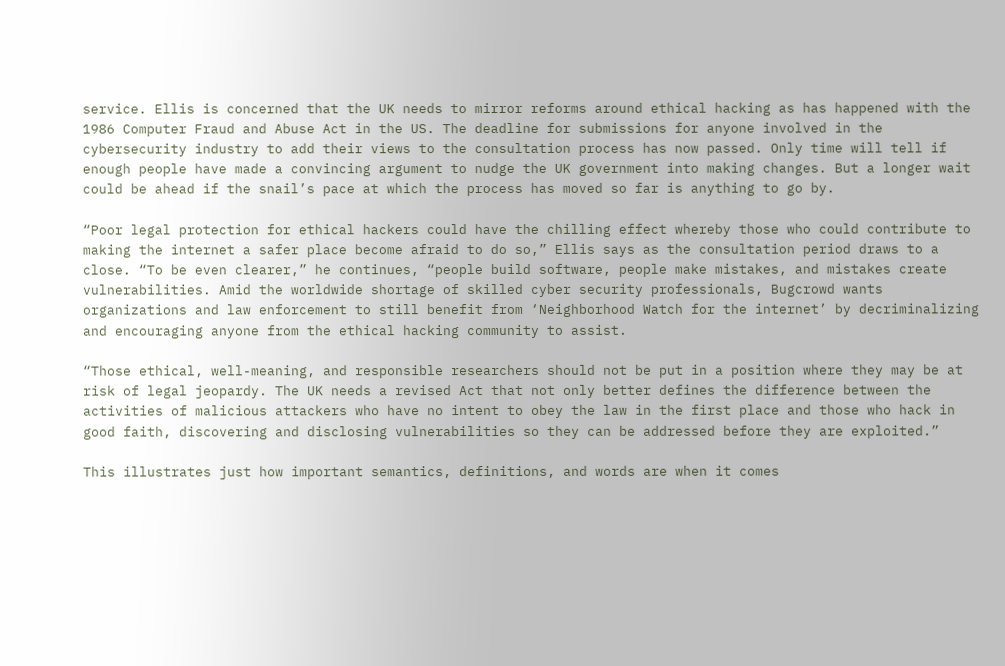service. Ellis is concerned that the UK needs to mirror reforms around ethical hacking as has happened with the 1986 Computer Fraud and Abuse Act in the US. The deadline for submissions for anyone involved in the cybersecurity industry to add their views to the consultation process has now passed. Only time will tell if enough people have made a convincing argument to nudge the UK government into making changes. But a longer wait could be ahead if the snail’s pace at which the process has moved so far is anything to go by.

“Poor legal protection for ethical hackers could have the chilling effect whereby those who could contribute to making the internet a safer place become afraid to do so,” Ellis says as the consultation period draws to a close. “To be even clearer,” he continues, “people build software, people make mistakes, and mistakes create vulnerabilities. Amid the worldwide shortage of skilled cyber security professionals, Bugcrowd wants organizations and law enforcement to still benefit from ‘Neighborhood Watch for the internet’ by decriminalizing and encouraging anyone from the ethical hacking community to assist.

“Those ethical, well-meaning, and responsible researchers should not be put in a position where they may be at risk of legal jeopardy. The UK needs a revised Act that not only better defines the difference between the activities of malicious attackers who have no intent to obey the law in the first place and those who hack in good faith, discovering and disclosing vulnerabilities so they can be addressed before they are exploited.”

This illustrates just how important semantics, definitions, and words are when it comes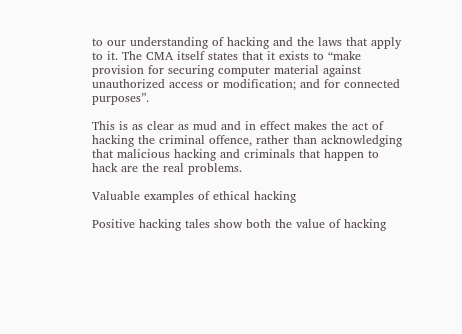to our understanding of hacking and the laws that apply to it. The CMA itself states that it exists to “make provision for securing computer material against unauthorized access or modification; and for connected purposes”.

This is as clear as mud and in effect makes the act of hacking the criminal offence, rather than acknowledging that malicious hacking and criminals that happen to hack are the real problems.

Valuable examples of ethical hacking

Positive hacking tales show both the value of hacking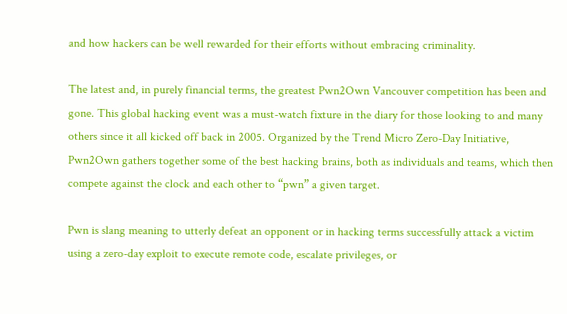and how hackers can be well rewarded for their efforts without embracing criminality.

The latest and, in purely financial terms, the greatest Pwn2Own Vancouver competition has been and gone. This global hacking event was a must-watch fixture in the diary for those looking to and many others since it all kicked off back in 2005. Organized by the Trend Micro Zero-Day Initiative, Pwn2Own gathers together some of the best hacking brains, both as individuals and teams, which then compete against the clock and each other to “pwn” a given target.

Pwn is slang meaning to utterly defeat an opponent or in hacking terms successfully attack a victim using a zero-day exploit to execute remote code, escalate privileges, or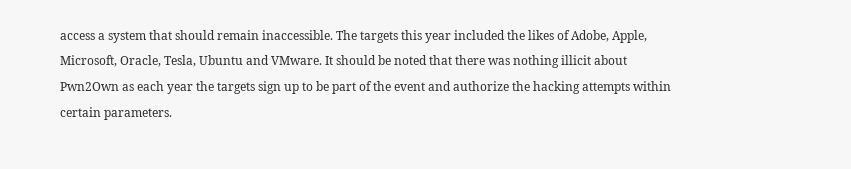access a system that should remain inaccessible. The targets this year included the likes of Adobe, Apple, Microsoft, Oracle, Tesla, Ubuntu and VMware. It should be noted that there was nothing illicit about Pwn2Own as each year the targets sign up to be part of the event and authorize the hacking attempts within certain parameters.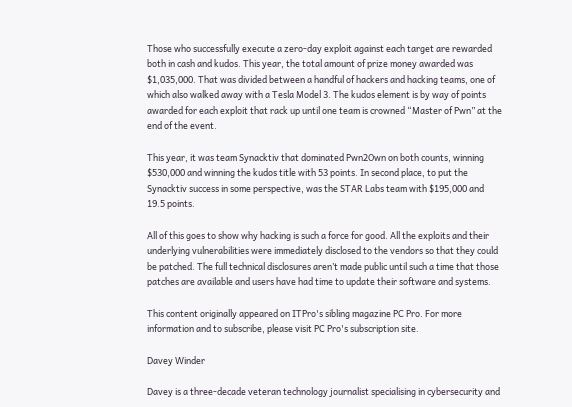Those who successfully execute a zero-day exploit against each target are rewarded both in cash and kudos. This year, the total amount of prize money awarded was $1,035,000. That was divided between a handful of hackers and hacking teams, one of which also walked away with a Tesla Model 3. The kudos element is by way of points awarded for each exploit that rack up until one team is crowned “Master of Pwn” at the end of the event.

This year, it was team Synacktiv that dominated Pwn2Own on both counts, winning $530,000 and winning the kudos title with 53 points. In second place, to put the Synacktiv success in some perspective, was the STAR Labs team with $195,000 and 19.5 points.

All of this goes to show why hacking is such a force for good. All the exploits and their underlying vulnerabilities were immediately disclosed to the vendors so that they could be patched. The full technical disclosures aren’t made public until such a time that those patches are available and users have had time to update their software and systems.

This content originally appeared on ITPro's sibling magazine PC Pro. For more information and to subscribe, please visit PC Pro's subscription site.

Davey Winder

Davey is a three-decade veteran technology journalist specialising in cybersecurity and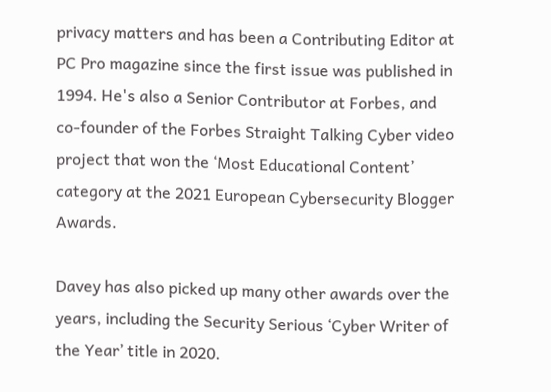privacy matters and has been a Contributing Editor at PC Pro magazine since the first issue was published in 1994. He's also a Senior Contributor at Forbes, and co-founder of the Forbes Straight Talking Cyber video project that won the ‘Most Educational Content’ category at the 2021 European Cybersecurity Blogger Awards.

Davey has also picked up many other awards over the years, including the Security Serious ‘Cyber Writer of the Year’ title in 2020.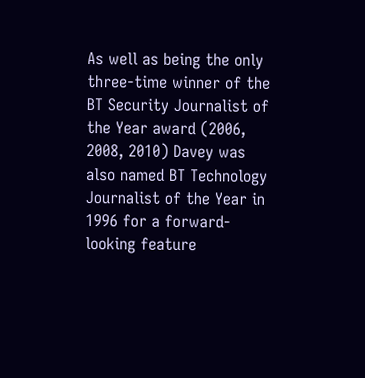As well as being the only three-time winner of the BT Security Journalist of the Year award (2006, 2008, 2010) Davey was also named BT Technology Journalist of the Year in 1996 for a forward-looking feature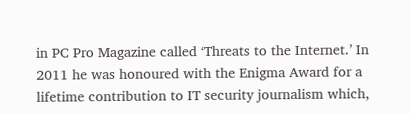in PC Pro Magazine called ‘Threats to the Internet.’ In 2011 he was honoured with the Enigma Award for a lifetime contribution to IT security journalism which,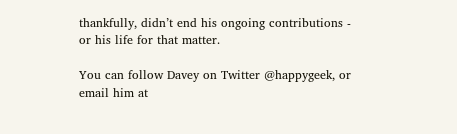thankfully, didn’t end his ongoing contributions - or his life for that matter.

You can follow Davey on Twitter @happygeek, or email him at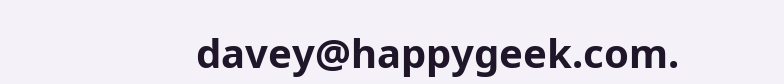davey@happygeek.com.